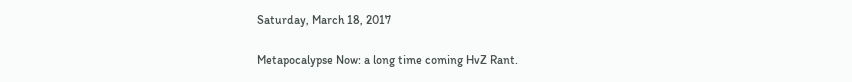Saturday, March 18, 2017

Metapocalypse Now: a long time coming HvZ Rant.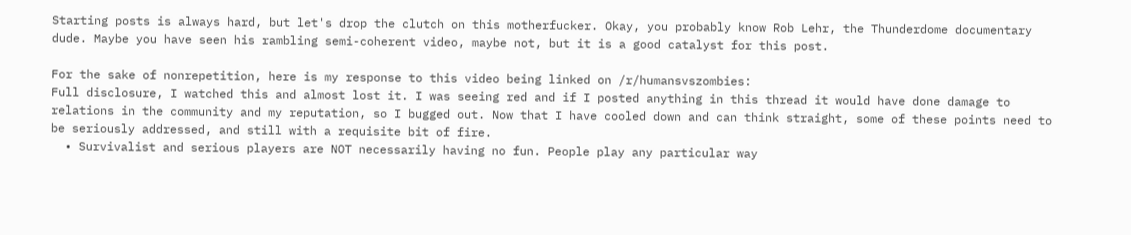Starting posts is always hard, but let's drop the clutch on this motherfucker. Okay, you probably know Rob Lehr, the Thunderdome documentary dude. Maybe you have seen his rambling semi-coherent video, maybe not, but it is a good catalyst for this post.

For the sake of nonrepetition, here is my response to this video being linked on /r/humansvszombies:
Full disclosure, I watched this and almost lost it. I was seeing red and if I posted anything in this thread it would have done damage to relations in the community and my reputation, so I bugged out. Now that I have cooled down and can think straight, some of these points need to be seriously addressed, and still with a requisite bit of fire.
  • Survivalist and serious players are NOT necessarily having no fun. People play any particular way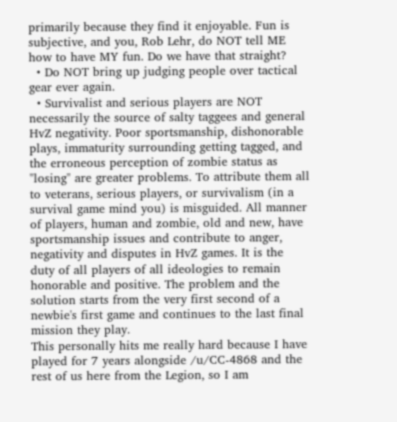primarily because they find it enjoyable. Fun is subjective, and you, Rob Lehr, do NOT tell ME how to have MY fun. Do we have that straight?
  • Do NOT bring up judging people over tactical gear ever again.
  • Survivalist and serious players are NOT necessarily the source of salty taggees and general HvZ negativity. Poor sportsmanship, dishonorable plays, immaturity surrounding getting tagged, and the erroneous perception of zombie status as "losing" are greater problems. To attribute them all to veterans, serious players, or survivalism (in a survival game mind you) is misguided. All manner of players, human and zombie, old and new, have sportsmanship issues and contribute to anger, negativity and disputes in HvZ games. It is the duty of all players of all ideologies to remain honorable and positive. The problem and the solution starts from the very first second of a newbie's first game and continues to the last final mission they play.
This personally hits me really hard because I have played for 7 years alongside /u/CC-4868 and the rest of us here from the Legion, so I am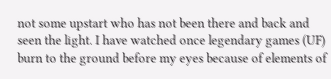not some upstart who has not been there and back and seen the light. I have watched once legendary games (UF) burn to the ground before my eyes because of elements of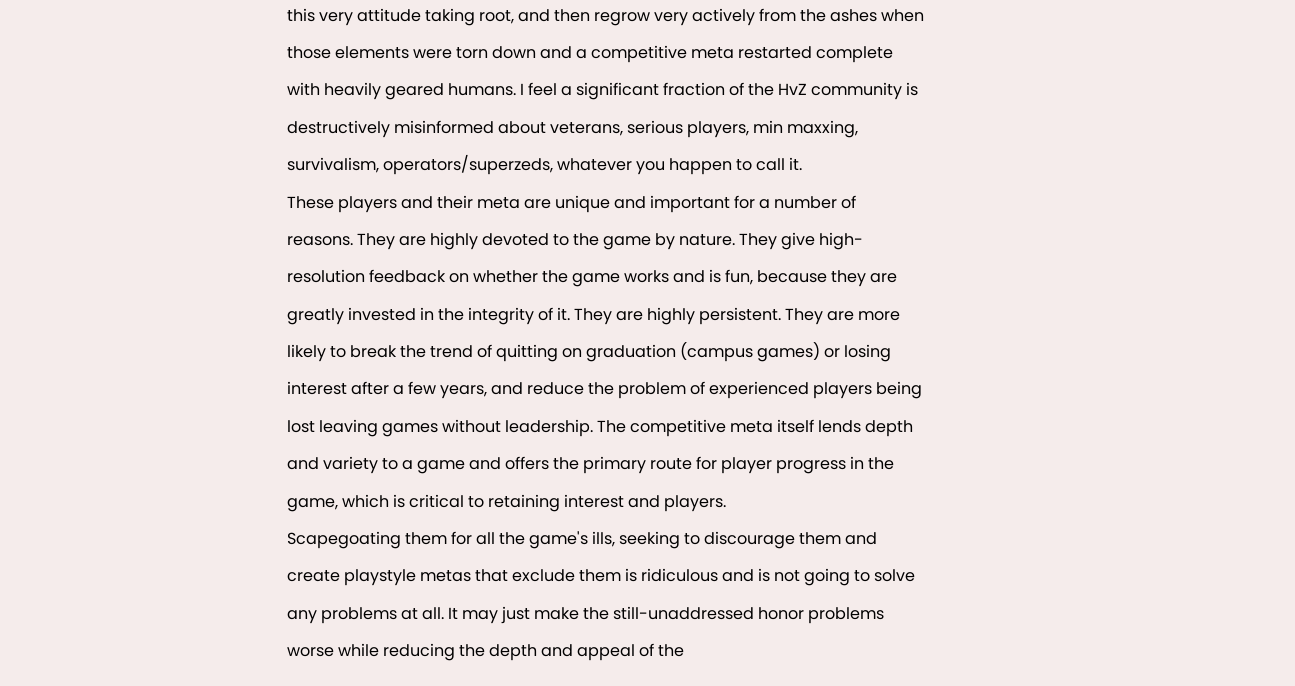this very attitude taking root, and then regrow very actively from the ashes when those elements were torn down and a competitive meta restarted complete with heavily geared humans. I feel a significant fraction of the HvZ community is destructively misinformed about veterans, serious players, min maxxing, survivalism, operators/superzeds, whatever you happen to call it.
These players and their meta are unique and important for a number of reasons. They are highly devoted to the game by nature. They give high-resolution feedback on whether the game works and is fun, because they are greatly invested in the integrity of it. They are highly persistent. They are more likely to break the trend of quitting on graduation (campus games) or losing interest after a few years, and reduce the problem of experienced players being lost leaving games without leadership. The competitive meta itself lends depth and variety to a game and offers the primary route for player progress in the game, which is critical to retaining interest and players.
Scapegoating them for all the game's ills, seeking to discourage them and create playstyle metas that exclude them is ridiculous and is not going to solve any problems at all. It may just make the still-unaddressed honor problems worse while reducing the depth and appeal of the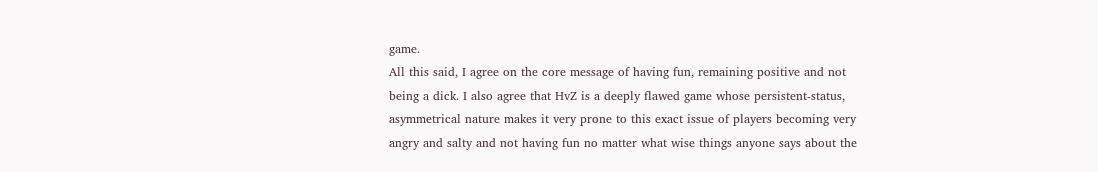game.
All this said, I agree on the core message of having fun, remaining positive and not being a dick. I also agree that HvZ is a deeply flawed game whose persistent-status, asymmetrical nature makes it very prone to this exact issue of players becoming very angry and salty and not having fun no matter what wise things anyone says about the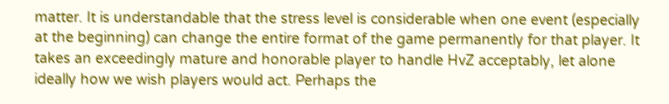matter. It is understandable that the stress level is considerable when one event (especially at the beginning) can change the entire format of the game permanently for that player. It takes an exceedingly mature and honorable player to handle HvZ acceptably, let alone ideally how we wish players would act. Perhaps the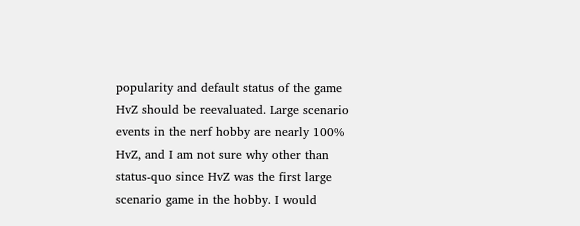popularity and default status of the game HvZ should be reevaluated. Large scenario events in the nerf hobby are nearly 100% HvZ, and I am not sure why other than status-quo since HvZ was the first large scenario game in the hobby. I would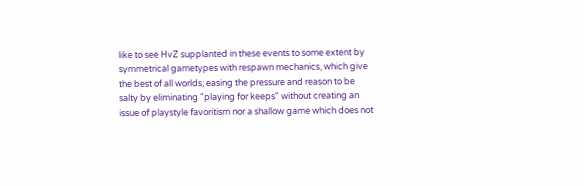like to see HvZ supplanted in these events to some extent by symmetrical gametypes with respawn mechanics, which give the best of all worlds; easing the pressure and reason to be salty by eliminating "playing for keeps" without creating an issue of playstyle favoritism nor a shallow game which does not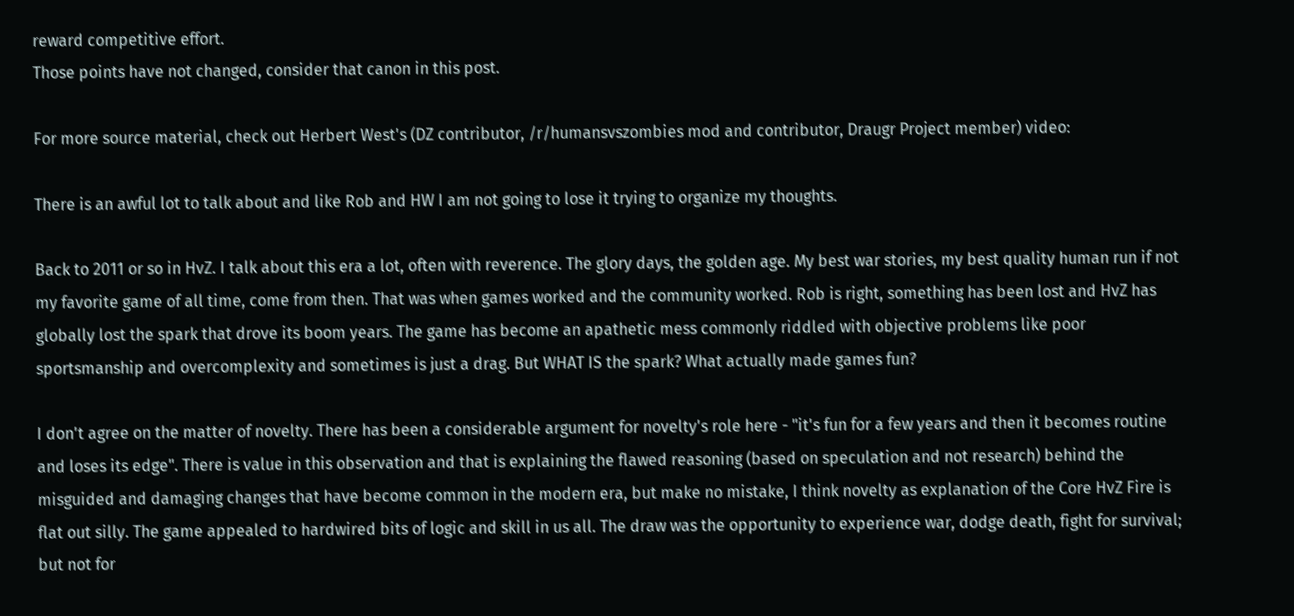reward competitive effort.
Those points have not changed, consider that canon in this post.

For more source material, check out Herbert West's (DZ contributor, /r/humansvszombies mod and contributor, Draugr Project member) video:

There is an awful lot to talk about and like Rob and HW I am not going to lose it trying to organize my thoughts.

Back to 2011 or so in HvZ. I talk about this era a lot, often with reverence. The glory days, the golden age. My best war stories, my best quality human run if not my favorite game of all time, come from then. That was when games worked and the community worked. Rob is right, something has been lost and HvZ has globally lost the spark that drove its boom years. The game has become an apathetic mess commonly riddled with objective problems like poor sportsmanship and overcomplexity and sometimes is just a drag. But WHAT IS the spark? What actually made games fun?

I don't agree on the matter of novelty. There has been a considerable argument for novelty's role here - "it's fun for a few years and then it becomes routine and loses its edge". There is value in this observation and that is explaining the flawed reasoning (based on speculation and not research) behind the misguided and damaging changes that have become common in the modern era, but make no mistake, I think novelty as explanation of the Core HvZ Fire is flat out silly. The game appealed to hardwired bits of logic and skill in us all. The draw was the opportunity to experience war, dodge death, fight for survival; but not for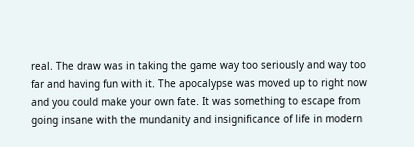real. The draw was in taking the game way too seriously and way too far and having fun with it. The apocalypse was moved up to right now and you could make your own fate. It was something to escape from going insane with the mundanity and insignificance of life in modern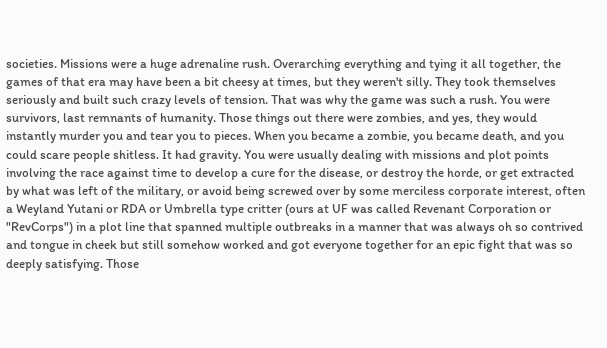societies. Missions were a huge adrenaline rush. Overarching everything and tying it all together, the games of that era may have been a bit cheesy at times, but they weren't silly. They took themselves seriously and built such crazy levels of tension. That was why the game was such a rush. You were survivors, last remnants of humanity. Those things out there were zombies, and yes, they would instantly murder you and tear you to pieces. When you became a zombie, you became death, and you could scare people shitless. It had gravity. You were usually dealing with missions and plot points involving the race against time to develop a cure for the disease, or destroy the horde, or get extracted by what was left of the military, or avoid being screwed over by some merciless corporate interest, often a Weyland Yutani or RDA or Umbrella type critter (ours at UF was called Revenant Corporation or "RevCorps") in a plot line that spanned multiple outbreaks in a manner that was always oh so contrived and tongue in cheek but still somehow worked and got everyone together for an epic fight that was so deeply satisfying. Those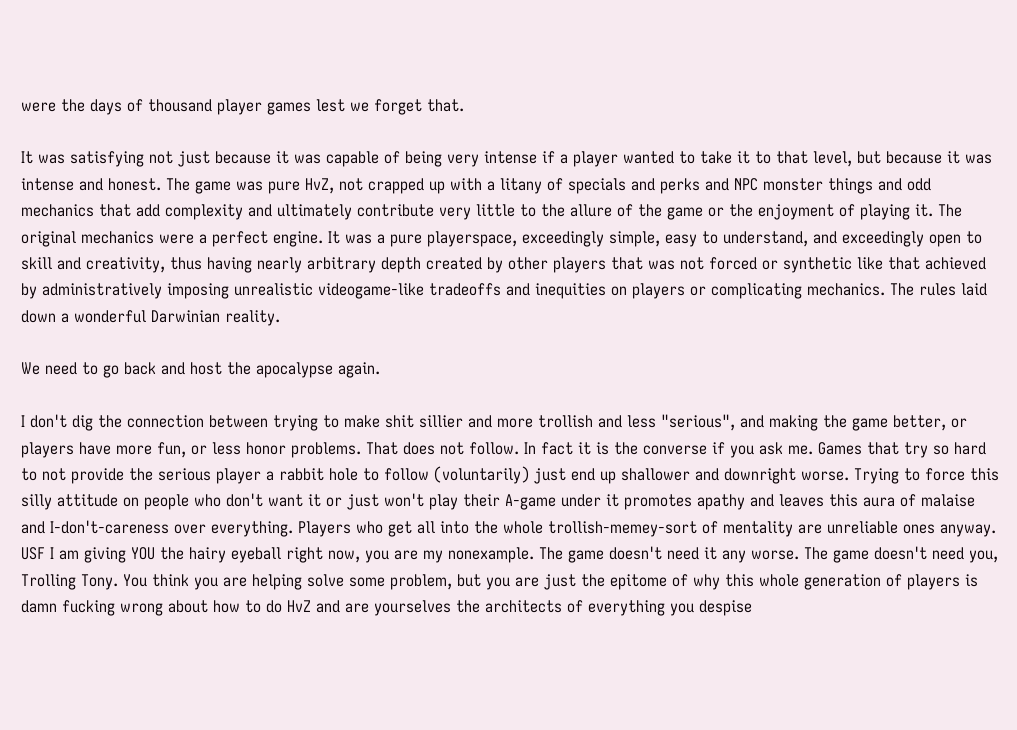were the days of thousand player games lest we forget that.

It was satisfying not just because it was capable of being very intense if a player wanted to take it to that level, but because it was intense and honest. The game was pure HvZ, not crapped up with a litany of specials and perks and NPC monster things and odd mechanics that add complexity and ultimately contribute very little to the allure of the game or the enjoyment of playing it. The original mechanics were a perfect engine. It was a pure playerspace, exceedingly simple, easy to understand, and exceedingly open to skill and creativity, thus having nearly arbitrary depth created by other players that was not forced or synthetic like that achieved by administratively imposing unrealistic videogame-like tradeoffs and inequities on players or complicating mechanics. The rules laid down a wonderful Darwinian reality.

We need to go back and host the apocalypse again.

I don't dig the connection between trying to make shit sillier and more trollish and less "serious", and making the game better, or players have more fun, or less honor problems. That does not follow. In fact it is the converse if you ask me. Games that try so hard to not provide the serious player a rabbit hole to follow (voluntarily) just end up shallower and downright worse. Trying to force this silly attitude on people who don't want it or just won't play their A-game under it promotes apathy and leaves this aura of malaise and I-don't-careness over everything. Players who get all into the whole trollish-memey-sort of mentality are unreliable ones anyway. USF I am giving YOU the hairy eyeball right now, you are my nonexample. The game doesn't need it any worse. The game doesn't need you, Trolling Tony. You think you are helping solve some problem, but you are just the epitome of why this whole generation of players is damn fucking wrong about how to do HvZ and are yourselves the architects of everything you despise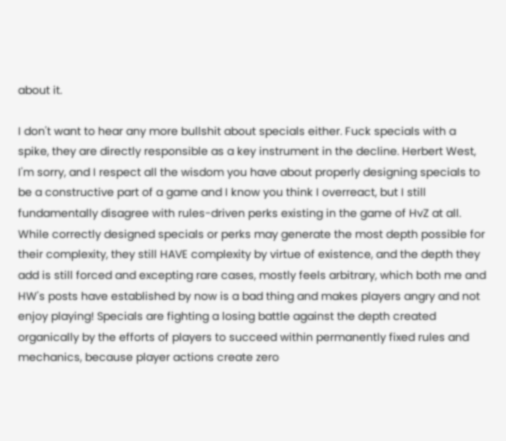about it.

I don't want to hear any more bullshit about specials either. Fuck specials with a spike, they are directly responsible as a key instrument in the decline. Herbert West, I'm sorry, and I respect all the wisdom you have about properly designing specials to be a constructive part of a game and I know you think I overreact, but I still fundamentally disagree with rules-driven perks existing in the game of HvZ at all. While correctly designed specials or perks may generate the most depth possible for their complexity, they still HAVE complexity by virtue of existence, and the depth they add is still forced and excepting rare cases, mostly feels arbitrary, which both me and HW's posts have established by now is a bad thing and makes players angry and not enjoy playing! Specials are fighting a losing battle against the depth created organically by the efforts of players to succeed within permanently fixed rules and mechanics, because player actions create zero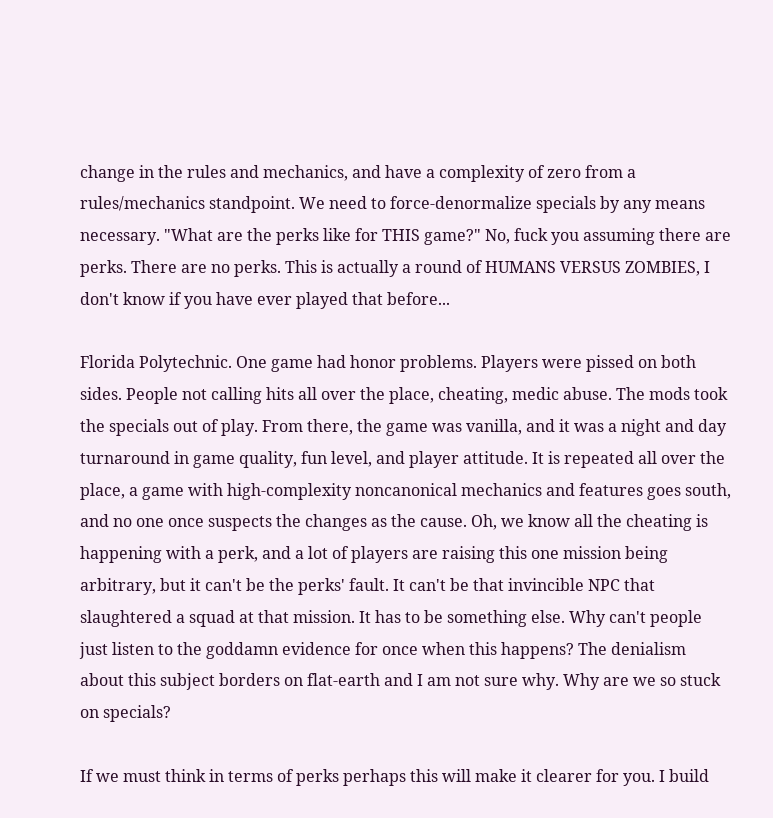change in the rules and mechanics, and have a complexity of zero from a rules/mechanics standpoint. We need to force-denormalize specials by any means necessary. "What are the perks like for THIS game?" No, fuck you assuming there are perks. There are no perks. This is actually a round of HUMANS VERSUS ZOMBIES, I don't know if you have ever played that before...

Florida Polytechnic. One game had honor problems. Players were pissed on both sides. People not calling hits all over the place, cheating, medic abuse. The mods took the specials out of play. From there, the game was vanilla, and it was a night and day turnaround in game quality, fun level, and player attitude. It is repeated all over the place, a game with high-complexity noncanonical mechanics and features goes south, and no one once suspects the changes as the cause. Oh, we know all the cheating is happening with a perk, and a lot of players are raising this one mission being arbitrary, but it can't be the perks' fault. It can't be that invincible NPC that slaughtered a squad at that mission. It has to be something else. Why can't people just listen to the goddamn evidence for once when this happens? The denialism about this subject borders on flat-earth and I am not sure why. Why are we so stuck on specials?

If we must think in terms of perks perhaps this will make it clearer for you. I build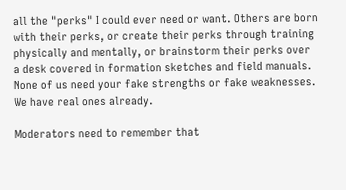all the "perks" I could ever need or want. Others are born with their perks, or create their perks through training physically and mentally, or brainstorm their perks over a desk covered in formation sketches and field manuals. None of us need your fake strengths or fake weaknesses. We have real ones already.

Moderators need to remember that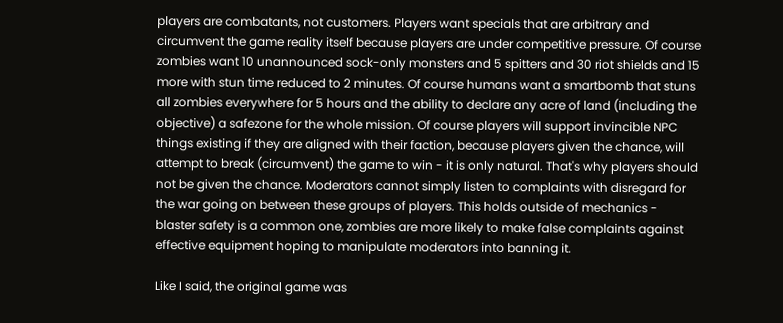players are combatants, not customers. Players want specials that are arbitrary and circumvent the game reality itself because players are under competitive pressure. Of course zombies want 10 unannounced sock-only monsters and 5 spitters and 30 riot shields and 15 more with stun time reduced to 2 minutes. Of course humans want a smartbomb that stuns all zombies everywhere for 5 hours and the ability to declare any acre of land (including the objective) a safezone for the whole mission. Of course players will support invincible NPC things existing if they are aligned with their faction, because players given the chance, will attempt to break (circumvent) the game to win - it is only natural. That's why players should not be given the chance. Moderators cannot simply listen to complaints with disregard for the war going on between these groups of players. This holds outside of mechanics - blaster safety is a common one, zombies are more likely to make false complaints against effective equipment hoping to manipulate moderators into banning it.

Like I said, the original game was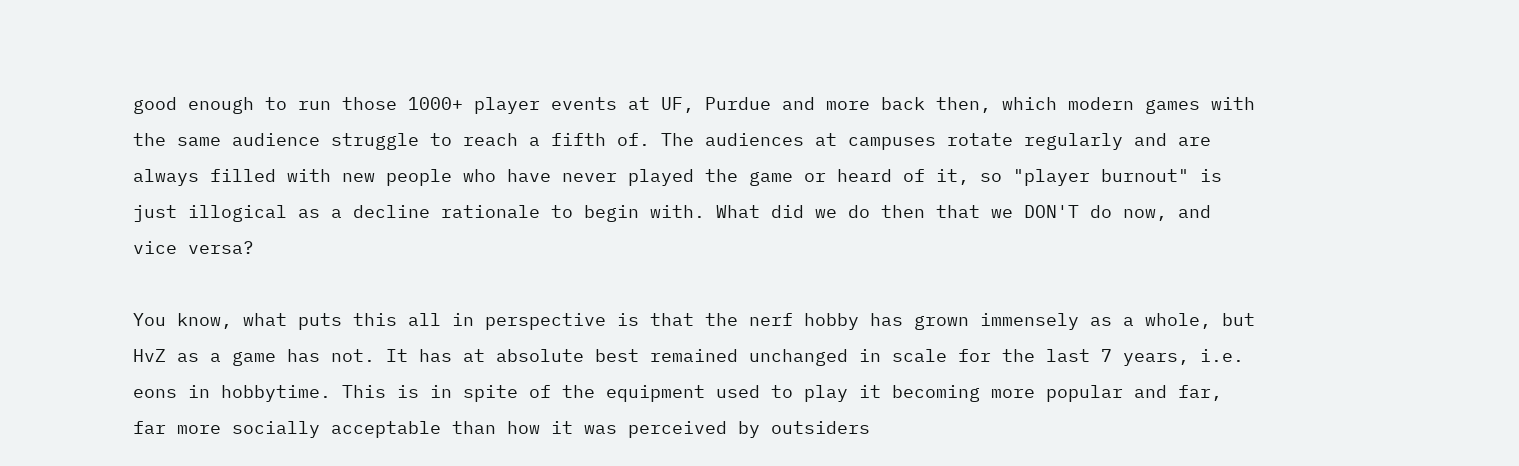good enough to run those 1000+ player events at UF, Purdue and more back then, which modern games with the same audience struggle to reach a fifth of. The audiences at campuses rotate regularly and are always filled with new people who have never played the game or heard of it, so "player burnout" is just illogical as a decline rationale to begin with. What did we do then that we DON'T do now, and vice versa?

You know, what puts this all in perspective is that the nerf hobby has grown immensely as a whole, but HvZ as a game has not. It has at absolute best remained unchanged in scale for the last 7 years, i.e. eons in hobbytime. This is in spite of the equipment used to play it becoming more popular and far, far more socially acceptable than how it was perceived by outsiders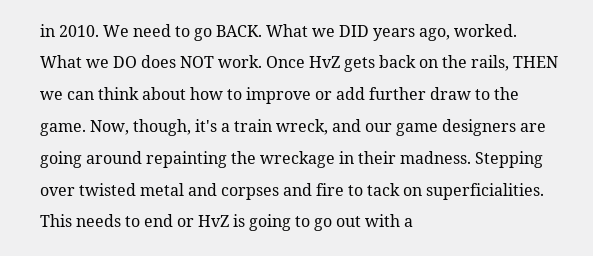in 2010. We need to go BACK. What we DID years ago, worked. What we DO does NOT work. Once HvZ gets back on the rails, THEN we can think about how to improve or add further draw to the game. Now, though, it's a train wreck, and our game designers are going around repainting the wreckage in their madness. Stepping over twisted metal and corpses and fire to tack on superficialities. This needs to end or HvZ is going to go out with a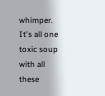whimper. It's all one toxic soup with all these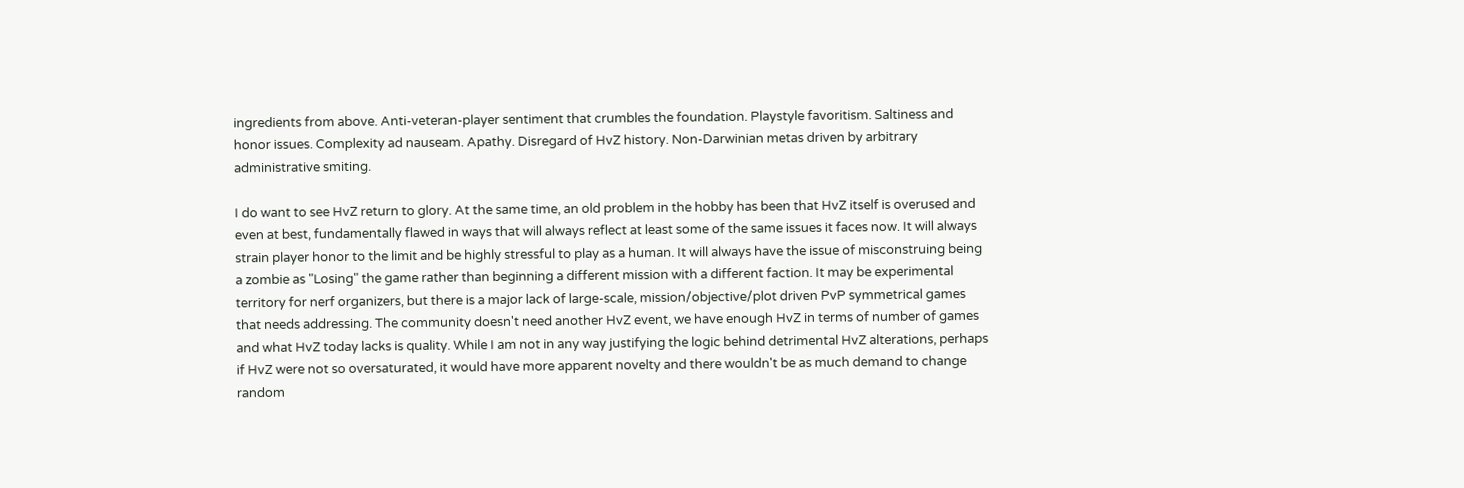ingredients from above. Anti-veteran-player sentiment that crumbles the foundation. Playstyle favoritism. Saltiness and honor issues. Complexity ad nauseam. Apathy. Disregard of HvZ history. Non-Darwinian metas driven by arbitrary administrative smiting.

I do want to see HvZ return to glory. At the same time, an old problem in the hobby has been that HvZ itself is overused and even at best, fundamentally flawed in ways that will always reflect at least some of the same issues it faces now. It will always strain player honor to the limit and be highly stressful to play as a human. It will always have the issue of misconstruing being a zombie as "Losing" the game rather than beginning a different mission with a different faction. It may be experimental territory for nerf organizers, but there is a major lack of large-scale, mission/objective/plot driven PvP symmetrical games that needs addressing. The community doesn't need another HvZ event, we have enough HvZ in terms of number of games and what HvZ today lacks is quality. While I am not in any way justifying the logic behind detrimental HvZ alterations, perhaps if HvZ were not so oversaturated, it would have more apparent novelty and there wouldn't be as much demand to change random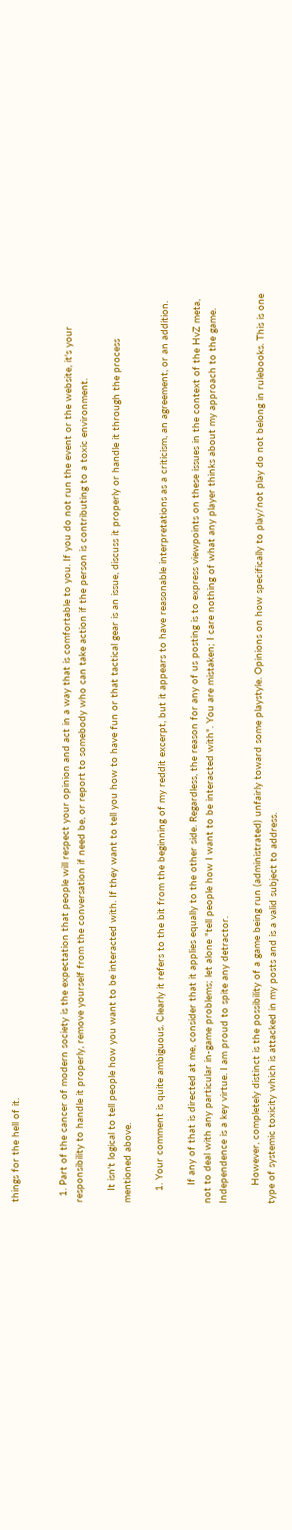things for the hell of it.


  1. Part of the cancer of modern society is the expectation that people will respect your opinion and act in a way that is comfortable to you. If you do not run the event or the website, it's your responsibility to handle it properly, remove yourself from the conversation if need be, or report to somebody who can take action if the person is contributing to a toxic environment.

    It isn't logical to tell people how you want to be interacted with. If they want to tell you how to have fun or that tactical gear is an issue, discuss it properly or handle it through the process mentioned above.

    1. Your comment is quite ambiguous. Clearly it refers to the bit from the beginning of my reddit excerpt, but it appears to have reasonable interpretations as a criticism, an agreement, or an addition.

      If any of that is directed at me, consider that it applies equally to the other side. Regardless, the reason for any of us posting is to express viewpoints on these issues in the context of the HvZ meta, not to deal with any particular in-game problems; let alone "tell people how I want to be interacted with". You are mistaken; I care nothing of what any player thinks about my approach to the game. Independence is a key virtue. I am proud to spite any detractor.

      However, completely distinct is the possibility of a game being run (administrated) unfairly toward some playstyle. Opinions on how specifically to play/not play do not belong in rulebooks. This is one type of systemic toxicity which is attacked in my posts and is a valid subject to address.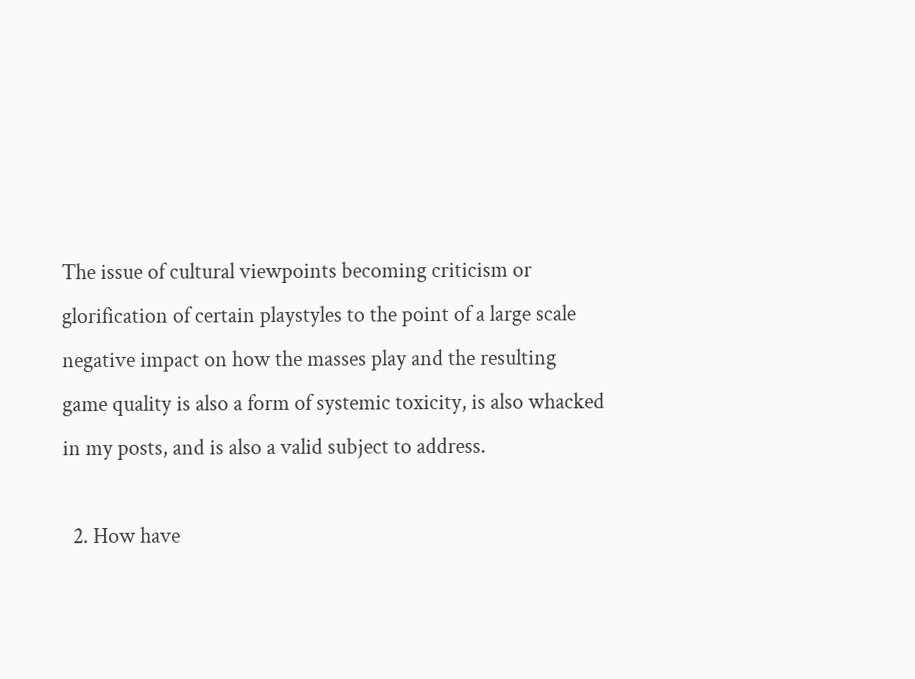The issue of cultural viewpoints becoming criticism or glorification of certain playstyles to the point of a large scale negative impact on how the masses play and the resulting game quality is also a form of systemic toxicity, is also whacked in my posts, and is also a valid subject to address.

  2. How have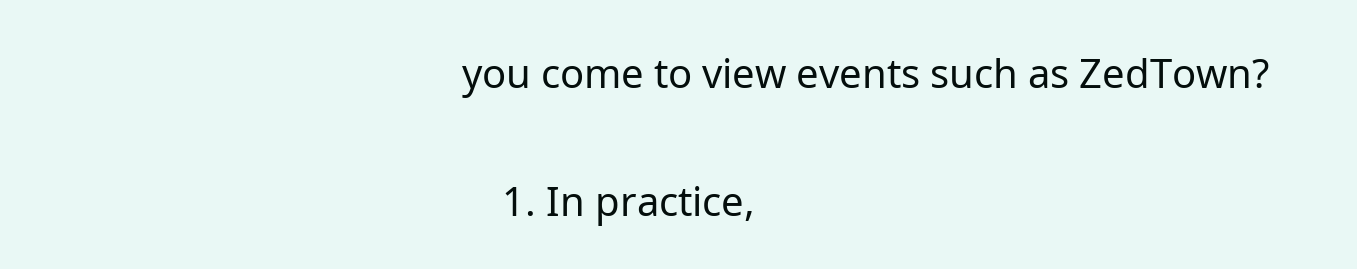you come to view events such as ZedTown?

    1. In practice,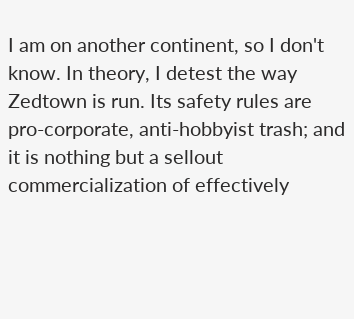I am on another continent, so I don't know. In theory, I detest the way Zedtown is run. Its safety rules are pro-corporate, anti-hobbyist trash; and it is nothing but a sellout commercialization of effectively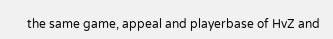the same game, appeal and playerbase of HvZ and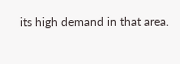its high demand in that area.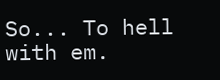So... To hell with em.